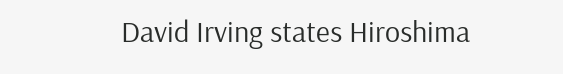David Irving states Hiroshima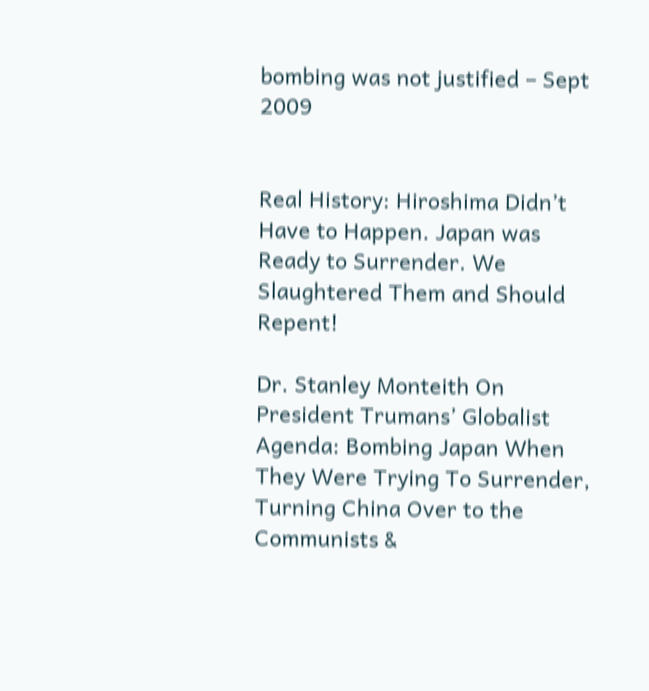bombing was not justified – Sept 2009


Real History: Hiroshima Didn’t Have to Happen. Japan was Ready to Surrender. We Slaughtered Them and Should Repent!

Dr. Stanley Monteith On President Trumans’ Globalist Agenda: Bombing Japan When They Were Trying To Surrender, Turning China Over to the Communists &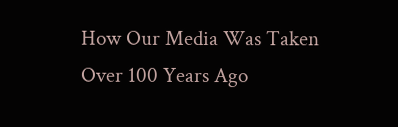How Our Media Was Taken Over 100 Years Ago